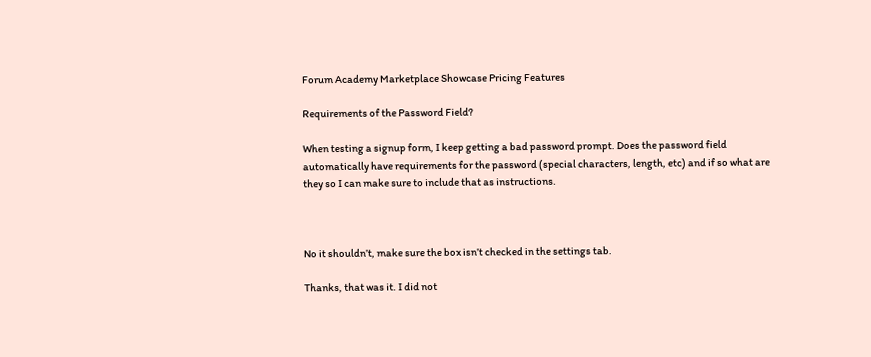Forum Academy Marketplace Showcase Pricing Features

Requirements of the Password Field?

When testing a signup form, I keep getting a bad password prompt. Does the password field automatically have requirements for the password (special characters, length, etc) and if so what are they so I can make sure to include that as instructions.



No it shouldn’t, make sure the box isn’t checked in the settings tab.

Thanks, that was it. I did not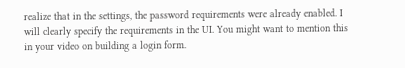realize that in the settings, the password requirements were already enabled. I will clearly specify the requirements in the UI. You might want to mention this in your video on building a login form.